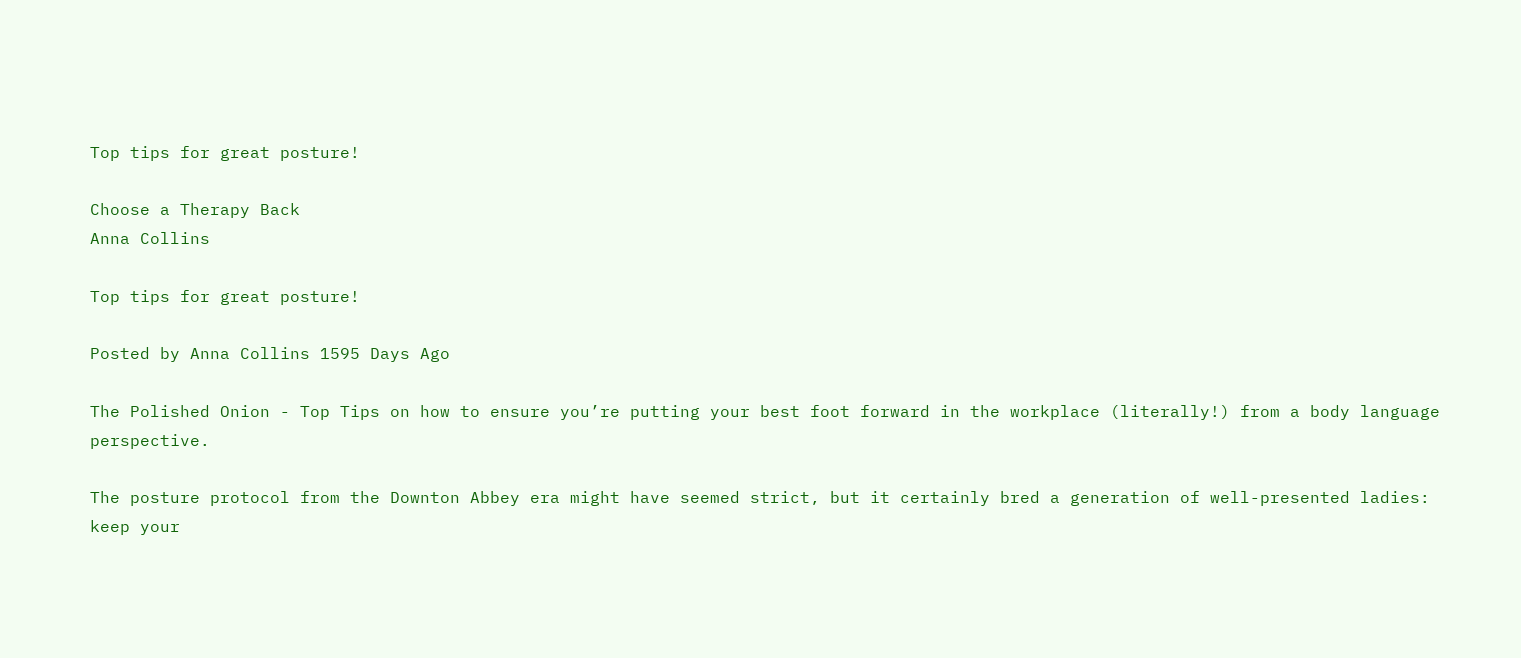Top tips for great posture!

Choose a Therapy Back
Anna Collins

Top tips for great posture!

Posted by Anna Collins 1595 Days Ago

The Polished Onion - Top Tips on how to ensure you’re putting your best foot forward in the workplace (literally!) from a body language perspective.

The posture protocol from the Downton Abbey era might have seemed strict, but it certainly bred a generation of well-presented ladies: keep your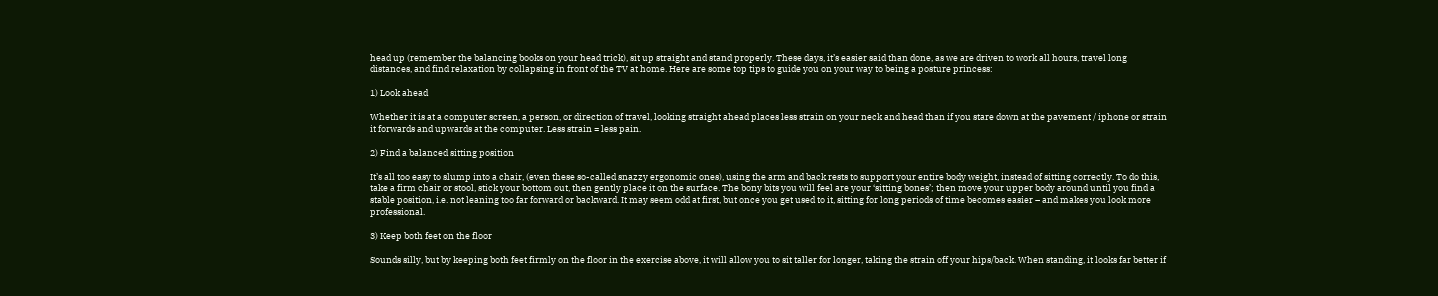head up (remember the balancing books on your head trick), sit up straight and stand properly. These days, it’s easier said than done, as we are driven to work all hours, travel long distances, and find relaxation by collapsing in front of the TV at home. Here are some top tips to guide you on your way to being a posture princess:

1) Look ahead

Whether it is at a computer screen, a person, or direction of travel, looking straight ahead places less strain on your neck and head than if you stare down at the pavement / iphone or strain it forwards and upwards at the computer. Less strain = less pain.

2) Find a balanced sitting position

It’s all too easy to slump into a chair, (even these so-called snazzy ergonomic ones), using the arm and back rests to support your entire body weight, instead of sitting correctly. To do this, take a firm chair or stool, stick your bottom out, then gently place it on the surface. The bony bits you will feel are your ‘sitting bones’; then move your upper body around until you find a stable position, i.e. not leaning too far forward or backward. It may seem odd at first, but once you get used to it, sitting for long periods of time becomes easier – and makes you look more professional.

3) Keep both feet on the floor

Sounds silly, but by keeping both feet firmly on the floor in the exercise above, it will allow you to sit taller for longer, taking the strain off your hips/back. When standing, it looks far better if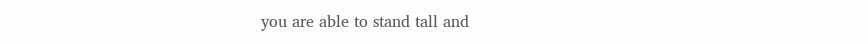you are able to stand tall and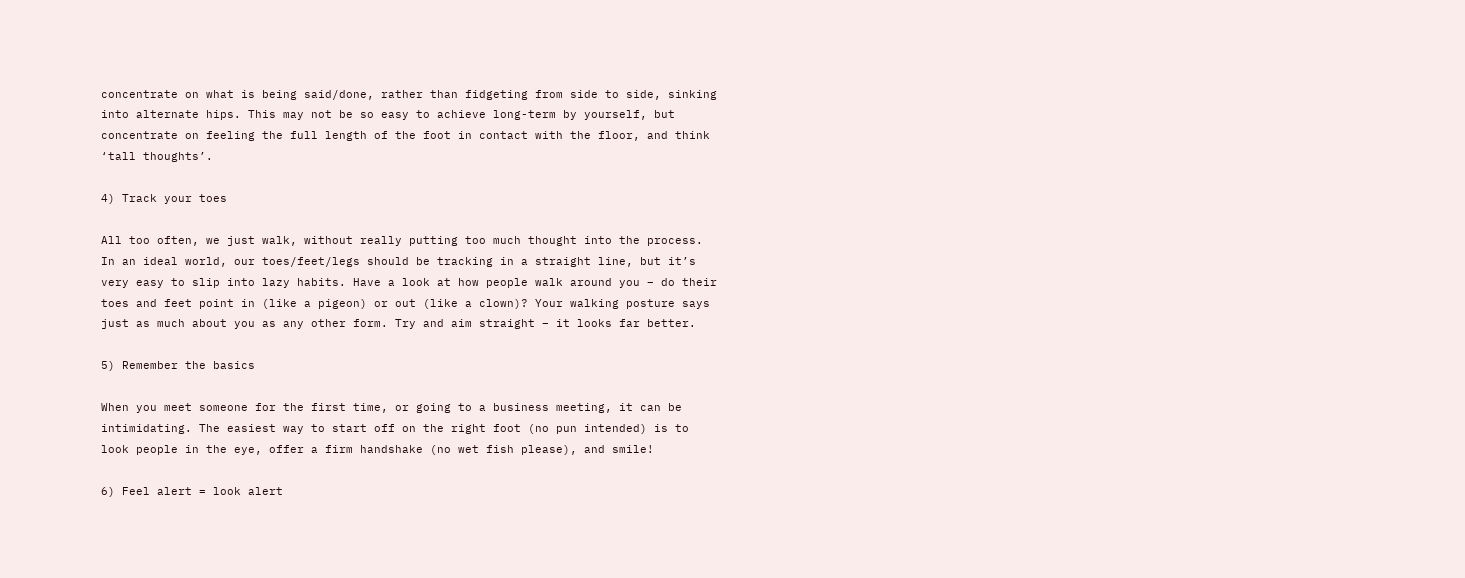concentrate on what is being said/done, rather than fidgeting from side to side, sinking into alternate hips. This may not be so easy to achieve long-term by yourself, but concentrate on feeling the full length of the foot in contact with the floor, and think ‘tall thoughts’.

4) Track your toes

All too often, we just walk, without really putting too much thought into the process. In an ideal world, our toes/feet/legs should be tracking in a straight line, but it’s very easy to slip into lazy habits. Have a look at how people walk around you – do their toes and feet point in (like a pigeon) or out (like a clown)? Your walking posture says just as much about you as any other form. Try and aim straight – it looks far better.

5) Remember the basics

When you meet someone for the first time, or going to a business meeting, it can be intimidating. The easiest way to start off on the right foot (no pun intended) is to look people in the eye, offer a firm handshake (no wet fish please), and smile!

6) Feel alert = look alert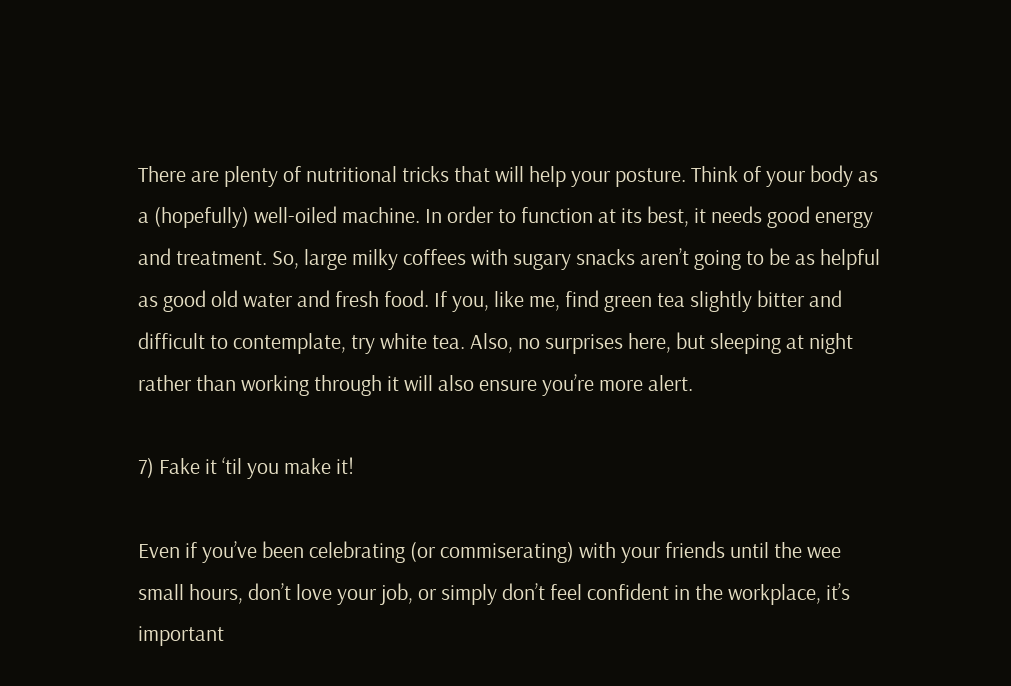There are plenty of nutritional tricks that will help your posture. Think of your body as a (hopefully) well-oiled machine. In order to function at its best, it needs good energy and treatment. So, large milky coffees with sugary snacks aren’t going to be as helpful as good old water and fresh food. If you, like me, find green tea slightly bitter and difficult to contemplate, try white tea. Also, no surprises here, but sleeping at night rather than working through it will also ensure you’re more alert.

7) Fake it ‘til you make it!

Even if you’ve been celebrating (or commiserating) with your friends until the wee small hours, don’t love your job, or simply don’t feel confident in the workplace, it’s important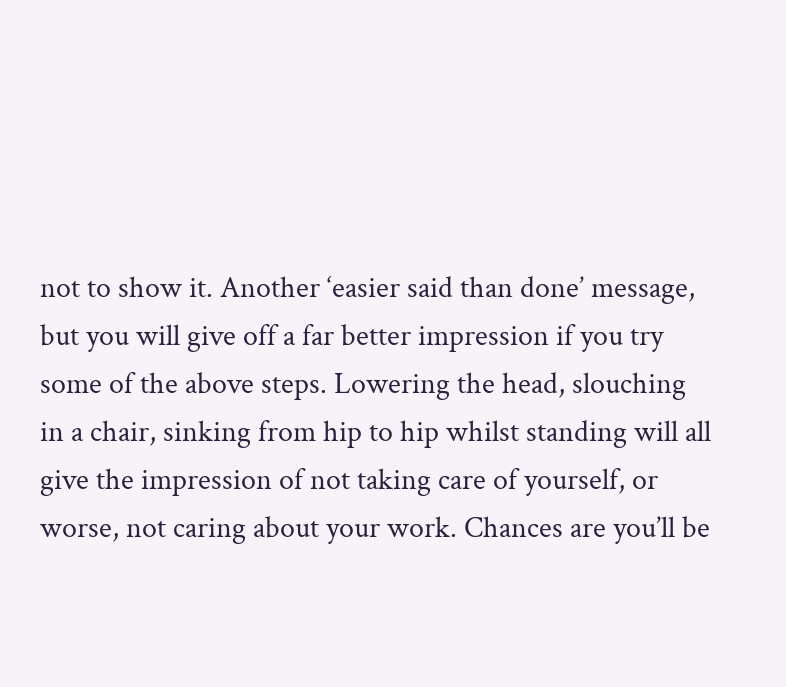not to show it. Another ‘easier said than done’ message, but you will give off a far better impression if you try some of the above steps. Lowering the head, slouching in a chair, sinking from hip to hip whilst standing will all give the impression of not taking care of yourself, or worse, not caring about your work. Chances are you’ll be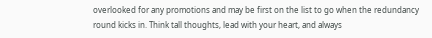overlooked for any promotions and may be first on the list to go when the redundancy round kicks in. Think tall thoughts, lead with your heart, and always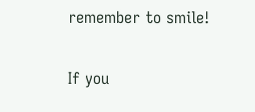remember to smile!

If you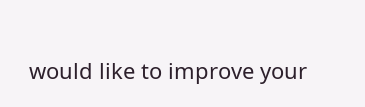would like to improve your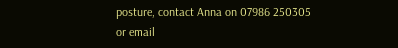posture, contact Anna on 07986 250305 or email